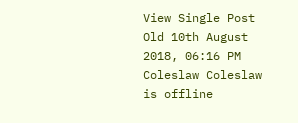View Single Post
Old 10th August 2018, 06:16 PM
Coleslaw Coleslaw is offline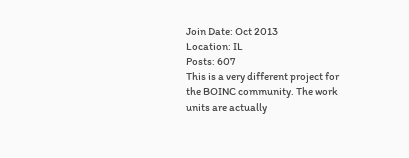Join Date: Oct 2013
Location: IL
Posts: 607
This is a very different project for the BOINC community. The work units are actually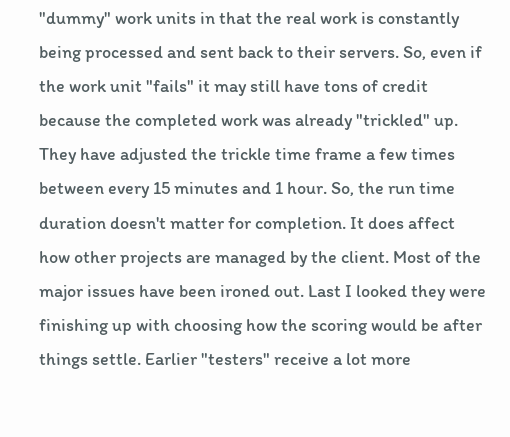"dummy" work units in that the real work is constantly being processed and sent back to their servers. So, even if the work unit "fails" it may still have tons of credit because the completed work was already "trickled" up. They have adjusted the trickle time frame a few times between every 15 minutes and 1 hour. So, the run time duration doesn't matter for completion. It does affect how other projects are managed by the client. Most of the major issues have been ironed out. Last I looked they were finishing up with choosing how the scoring would be after things settle. Earlier "testers" receive a lot more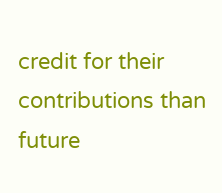credit for their contributions than future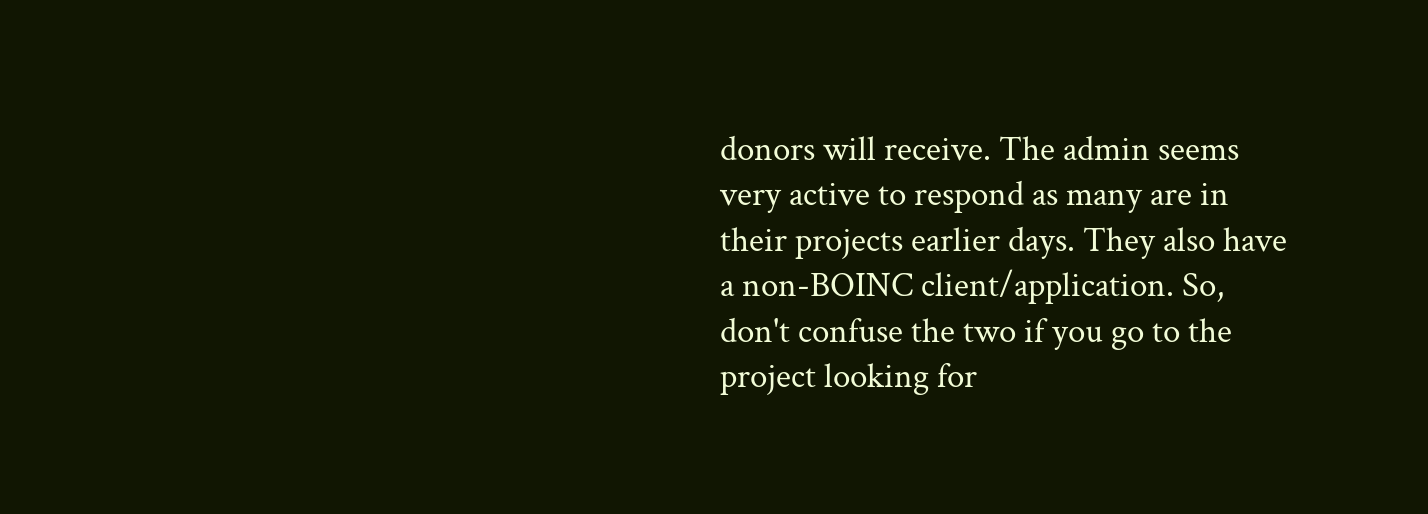donors will receive. The admin seems very active to respond as many are in their projects earlier days. They also have a non-BOINC client/application. So, don't confuse the two if you go to the project looking for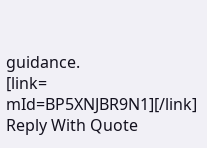guidance.
[link= mId=BP5XNJBR9N1][/link]
Reply With Quote